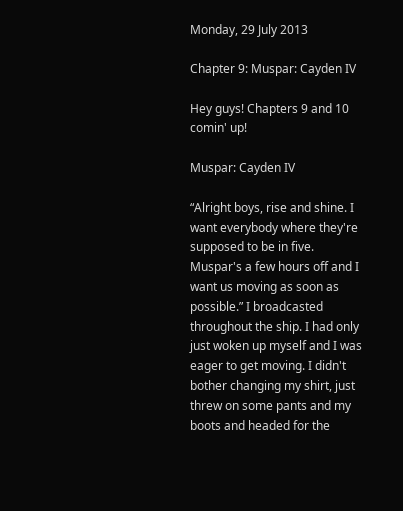Monday, 29 July 2013

Chapter 9: Muspar: Cayden IV

Hey guys! Chapters 9 and 10 comin' up!

Muspar: Cayden IV

“Alright boys, rise and shine. I want everybody where they're supposed to be in five. Muspar's a few hours off and I want us moving as soon as possible.” I broadcasted throughout the ship. I had only just woken up myself and I was eager to get moving. I didn't bother changing my shirt, just threw on some pants and my boots and headed for the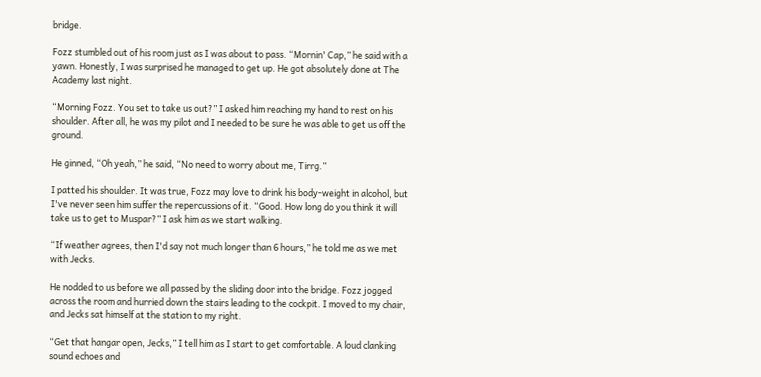bridge.

Fozz stumbled out of his room just as I was about to pass. “Mornin' Cap,” he said with a yawn. Honestly, I was surprised he managed to get up. He got absolutely done at The Academy last night.

“Morning Fozz. You set to take us out?” I asked him reaching my hand to rest on his shoulder. After all, he was my pilot and I needed to be sure he was able to get us off the ground.

He ginned, “Oh yeah,” he said, “No need to worry about me, Tirrg.”

I patted his shoulder. It was true, Fozz may love to drink his body-weight in alcohol, but I've never seen him suffer the repercussions of it. “Good. How long do you think it will take us to get to Muspar?” I ask him as we start walking.

“If weather agrees, then I'd say not much longer than 6 hours,” he told me as we met with Jecks.

He nodded to us before we all passed by the sliding door into the bridge. Fozz jogged across the room and hurried down the stairs leading to the cockpit. I moved to my chair, and Jecks sat himself at the station to my right.

“Get that hangar open, Jecks,” I tell him as I start to get comfortable. A loud clanking sound echoes and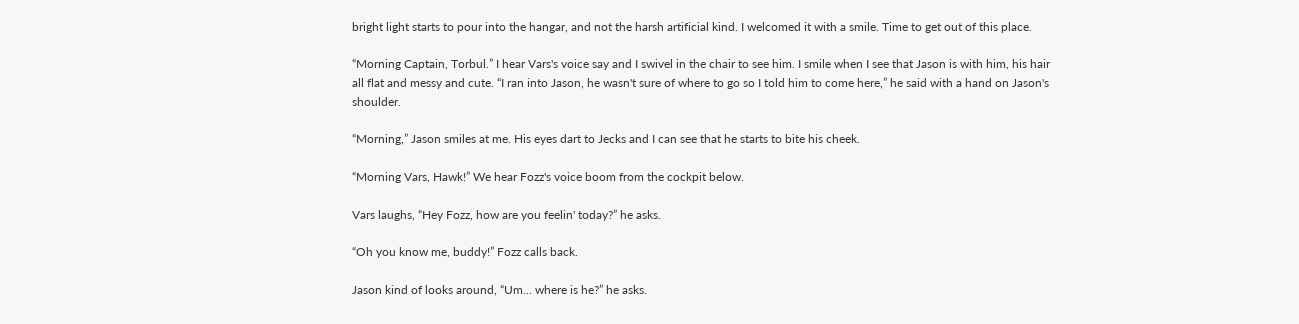bright light starts to pour into the hangar, and not the harsh artificial kind. I welcomed it with a smile. Time to get out of this place.

“Morning Captain, Torbul.” I hear Vars's voice say and I swivel in the chair to see him. I smile when I see that Jason is with him, his hair all flat and messy and cute. “I ran into Jason, he wasn't sure of where to go so I told him to come here,” he said with a hand on Jason's shoulder.

“Morning,” Jason smiles at me. His eyes dart to Jecks and I can see that he starts to bite his cheek.

“Morning Vars, Hawk!” We hear Fozz's voice boom from the cockpit below.

Vars laughs, “Hey Fozz, how are you feelin' today?” he asks.

“Oh you know me, buddy!” Fozz calls back.

Jason kind of looks around, “Um... where is he?” he asks.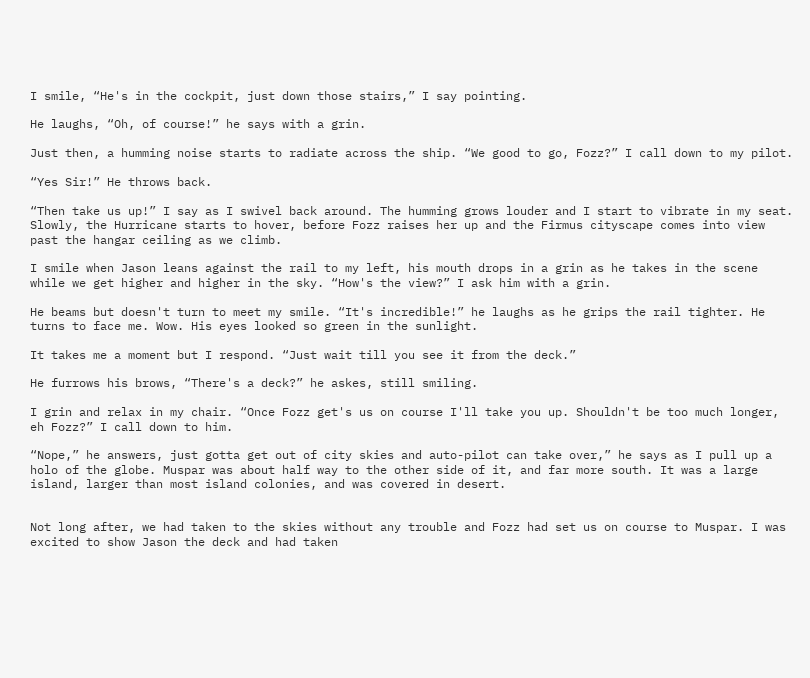I smile, “He's in the cockpit, just down those stairs,” I say pointing.

He laughs, “Oh, of course!” he says with a grin.

Just then, a humming noise starts to radiate across the ship. “We good to go, Fozz?” I call down to my pilot.

“Yes Sir!” He throws back.

“Then take us up!” I say as I swivel back around. The humming grows louder and I start to vibrate in my seat. Slowly, the Hurricane starts to hover, before Fozz raises her up and the Firmus cityscape comes into view past the hangar ceiling as we climb.

I smile when Jason leans against the rail to my left, his mouth drops in a grin as he takes in the scene while we get higher and higher in the sky. “How's the view?” I ask him with a grin.

He beams but doesn't turn to meet my smile. “It's incredible!” he laughs as he grips the rail tighter. He turns to face me. Wow. His eyes looked so green in the sunlight.

It takes me a moment but I respond. “Just wait till you see it from the deck.”

He furrows his brows, “There's a deck?” he askes, still smiling.

I grin and relax in my chair. “Once Fozz get's us on course I'll take you up. Shouldn't be too much longer, eh Fozz?” I call down to him.

“Nope,” he answers, just gotta get out of city skies and auto-pilot can take over,” he says as I pull up a holo of the globe. Muspar was about half way to the other side of it, and far more south. It was a large island, larger than most island colonies, and was covered in desert.


Not long after, we had taken to the skies without any trouble and Fozz had set us on course to Muspar. I was excited to show Jason the deck and had taken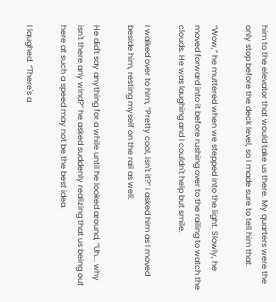him to the elevator that would take us there. My quarters were the only stop before the deck level, so I made sure to tell him that.

“Wow,” he muttered when we stepped into the light. Slowly, he moved forward into it before rushing over to the railing to watch the clouds. He was laughing and I couldn't help but smile.

I walked over to him, “Pretty cool, isn't it?” I asked him as I moved beside him, resting myself on the rail as well.

He did't say anything for a while until he looked around, “Uh... why isn't there any wind?” he asked suddenly realizing that us being out here at such a speed may not be the best idea.

I laughed. “There's a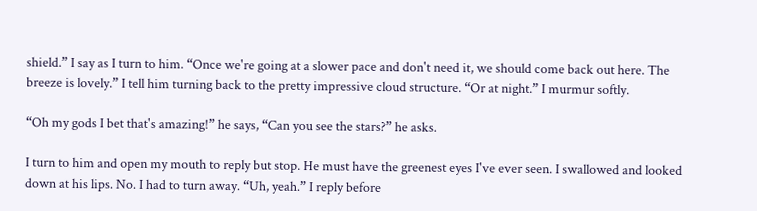shield.” I say as I turn to him. “Once we're going at a slower pace and don't need it, we should come back out here. The breeze is lovely.” I tell him turning back to the pretty impressive cloud structure. “Or at night.” I murmur softly.

“Oh my gods I bet that's amazing!” he says, “Can you see the stars?” he asks.

I turn to him and open my mouth to reply but stop. He must have the greenest eyes I've ever seen. I swallowed and looked down at his lips. No. I had to turn away. “Uh, yeah.” I reply before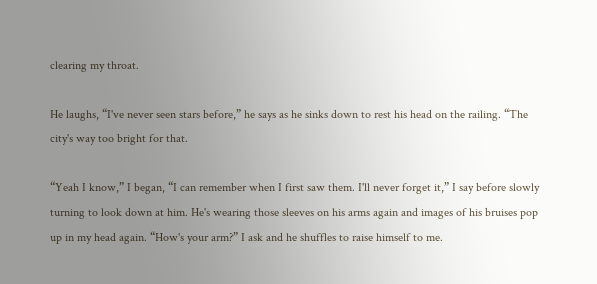clearing my throat.

He laughs, “I've never seen stars before,” he says as he sinks down to rest his head on the railing. “The city's way too bright for that.

“Yeah I know,” I began, “I can remember when I first saw them. I'll never forget it,” I say before slowly turning to look down at him. He's wearing those sleeves on his arms again and images of his bruises pop up in my head again. “How's your arm?” I ask and he shuffles to raise himself to me.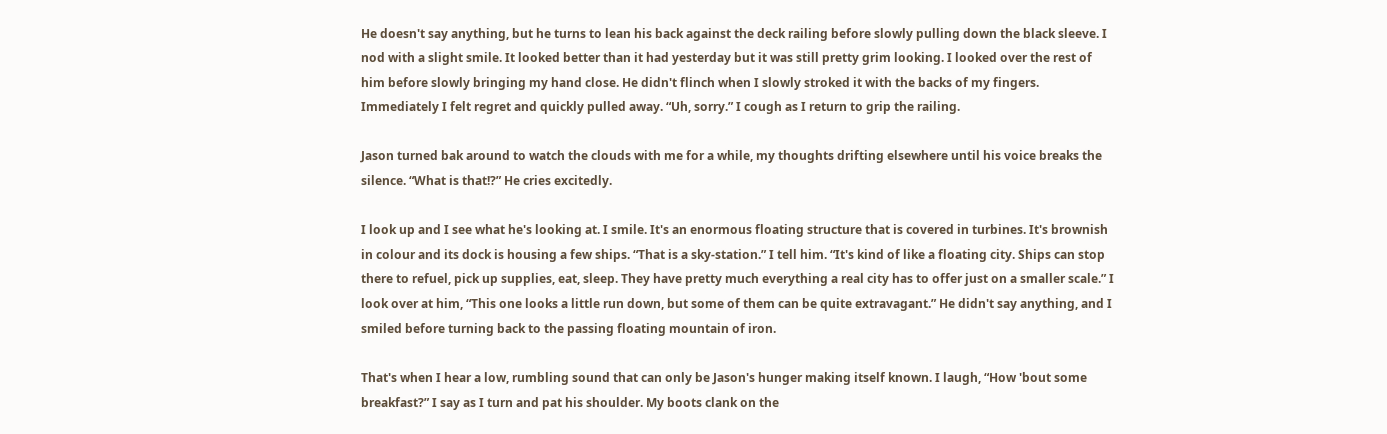He doesn't say anything, but he turns to lean his back against the deck railing before slowly pulling down the black sleeve. I nod with a slight smile. It looked better than it had yesterday but it was still pretty grim looking. I looked over the rest of him before slowly bringing my hand close. He didn't flinch when I slowly stroked it with the backs of my fingers. Immediately I felt regret and quickly pulled away. “Uh, sorry.” I cough as I return to grip the railing.

Jason turned bak around to watch the clouds with me for a while, my thoughts drifting elsewhere until his voice breaks the silence. “What is that!?” He cries excitedly.

I look up and I see what he's looking at. I smile. It's an enormous floating structure that is covered in turbines. It's brownish in colour and its dock is housing a few ships. “That is a sky-station.” I tell him. “It's kind of like a floating city. Ships can stop there to refuel, pick up supplies, eat, sleep. They have pretty much everything a real city has to offer just on a smaller scale.” I look over at him, “This one looks a little run down, but some of them can be quite extravagant.” He didn't say anything, and I smiled before turning back to the passing floating mountain of iron.

That's when I hear a low, rumbling sound that can only be Jason's hunger making itself known. I laugh, “How 'bout some breakfast?” I say as I turn and pat his shoulder. My boots clank on the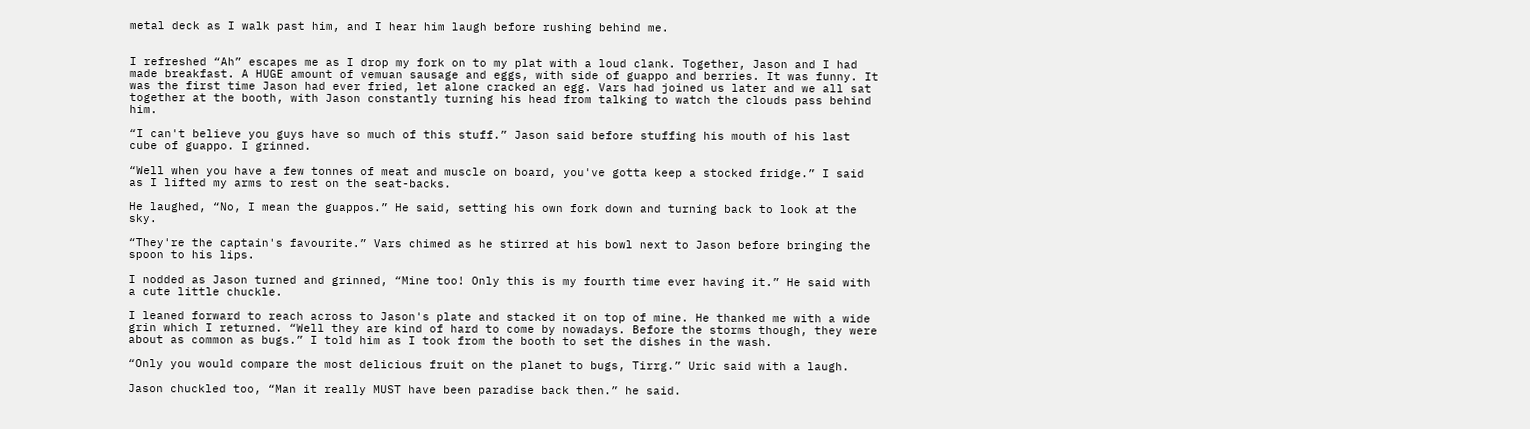metal deck as I walk past him, and I hear him laugh before rushing behind me.


I refreshed “Ah” escapes me as I drop my fork on to my plat with a loud clank. Together, Jason and I had made breakfast. A HUGE amount of vemuan sausage and eggs, with side of guappo and berries. It was funny. It was the first time Jason had ever fried, let alone cracked an egg. Vars had joined us later and we all sat together at the booth, with Jason constantly turning his head from talking to watch the clouds pass behind him.

“I can't believe you guys have so much of this stuff.” Jason said before stuffing his mouth of his last cube of guappo. I grinned.

“Well when you have a few tonnes of meat and muscle on board, you've gotta keep a stocked fridge.” I said as I lifted my arms to rest on the seat-backs.

He laughed, “No, I mean the guappos.” He said, setting his own fork down and turning back to look at the sky.

“They're the captain's favourite.” Vars chimed as he stirred at his bowl next to Jason before bringing the spoon to his lips.

I nodded as Jason turned and grinned, “Mine too! Only this is my fourth time ever having it.” He said with a cute little chuckle.

I leaned forward to reach across to Jason's plate and stacked it on top of mine. He thanked me with a wide grin which I returned. “Well they are kind of hard to come by nowadays. Before the storms though, they were about as common as bugs.” I told him as I took from the booth to set the dishes in the wash.

“Only you would compare the most delicious fruit on the planet to bugs, Tirrg.” Uric said with a laugh.

Jason chuckled too, “Man it really MUST have been paradise back then.” he said.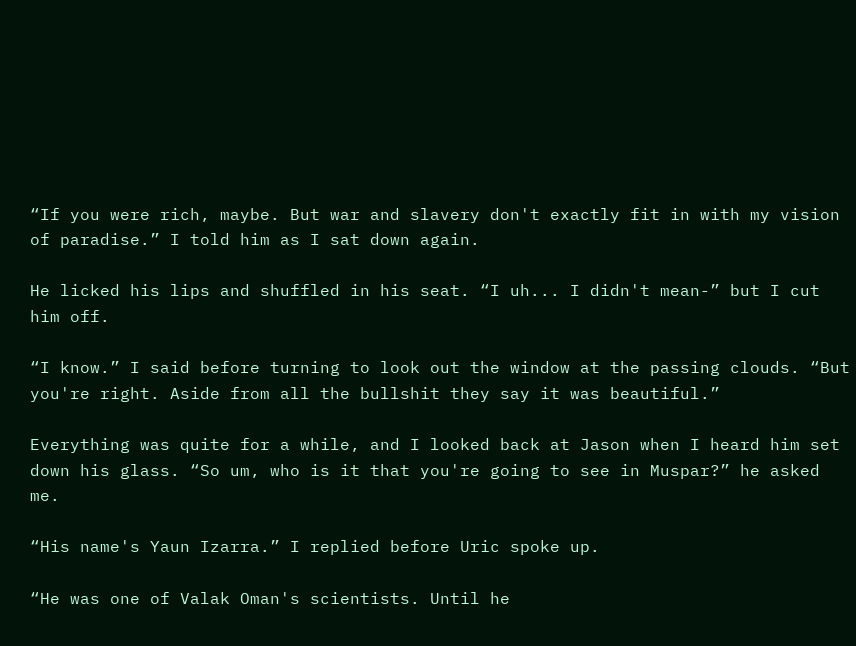“If you were rich, maybe. But war and slavery don't exactly fit in with my vision of paradise.” I told him as I sat down again.

He licked his lips and shuffled in his seat. “I uh... I didn't mean-” but I cut him off.

“I know.” I said before turning to look out the window at the passing clouds. “But you're right. Aside from all the bullshit they say it was beautiful.”

Everything was quite for a while, and I looked back at Jason when I heard him set down his glass. “So um, who is it that you're going to see in Muspar?” he asked me.

“His name's Yaun Izarra.” I replied before Uric spoke up.

“He was one of Valak Oman's scientists. Until he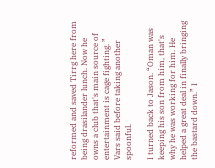reformed and saved Tirrg here from being drasilander lunch. Now he owns a club that's main source of entertainment is cage fighting. ” Vars said before taking another spoonful.

I turned back to Jason. “Oman was keeping his son from him, that's why he was working for him. He helped a great deal in finally bringing the bastard down.” I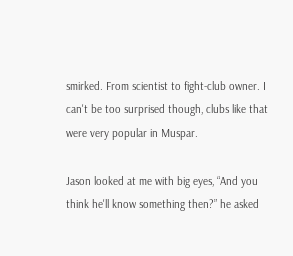smirked. From scientist to fight-club owner. I can't be too surprised though, clubs like that were very popular in Muspar.

Jason looked at me with big eyes, “And you think he'll know something then?” he asked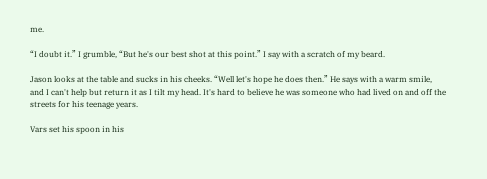me.

“I doubt it.” I grumble, “But he's our best shot at this point.” I say with a scratch of my beard.

Jason looks at the table and sucks in his cheeks. “Well let's hope he does then.” He says with a warm smile, and I can't help but return it as I tilt my head. It's hard to believe he was someone who had lived on and off the streets for his teenage years.

Vars set his spoon in his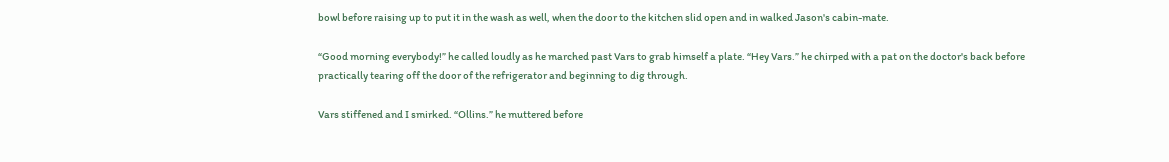bowl before raising up to put it in the wash as well, when the door to the kitchen slid open and in walked Jason's cabin-mate.

“Good morning everybody!” he called loudly as he marched past Vars to grab himself a plate. “Hey Vars.” he chirped with a pat on the doctor's back before practically tearing off the door of the refrigerator and beginning to dig through.

Vars stiffened and I smirked. “Ollins.” he muttered before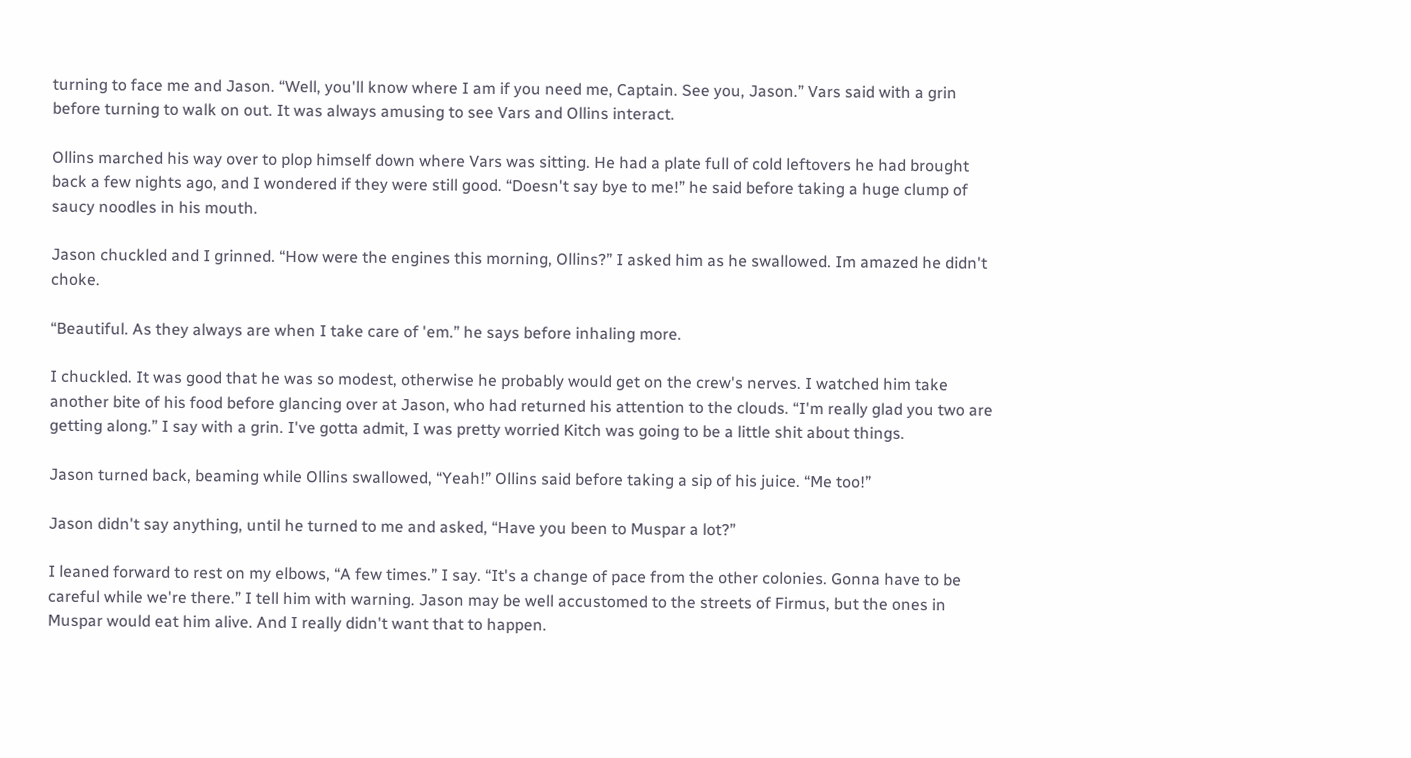turning to face me and Jason. “Well, you'll know where I am if you need me, Captain. See you, Jason.” Vars said with a grin before turning to walk on out. It was always amusing to see Vars and Ollins interact.

Ollins marched his way over to plop himself down where Vars was sitting. He had a plate full of cold leftovers he had brought back a few nights ago, and I wondered if they were still good. “Doesn't say bye to me!” he said before taking a huge clump of saucy noodles in his mouth.

Jason chuckled and I grinned. “How were the engines this morning, Ollins?” I asked him as he swallowed. Im amazed he didn't choke.

“Beautiful. As they always are when I take care of 'em.” he says before inhaling more.

I chuckled. It was good that he was so modest, otherwise he probably would get on the crew's nerves. I watched him take another bite of his food before glancing over at Jason, who had returned his attention to the clouds. “I'm really glad you two are getting along.” I say with a grin. I've gotta admit, I was pretty worried Kitch was going to be a little shit about things.

Jason turned back, beaming while Ollins swallowed, “Yeah!” Ollins said before taking a sip of his juice. “Me too!”

Jason didn't say anything, until he turned to me and asked, “Have you been to Muspar a lot?”

I leaned forward to rest on my elbows, “A few times.” I say. “It's a change of pace from the other colonies. Gonna have to be careful while we're there.” I tell him with warning. Jason may be well accustomed to the streets of Firmus, but the ones in Muspar would eat him alive. And I really didn't want that to happen.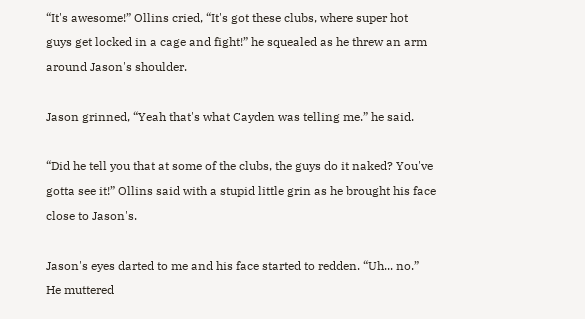“It's awesome!” Ollins cried, “It's got these clubs, where super hot guys get locked in a cage and fight!” he squealed as he threw an arm around Jason's shoulder.

Jason grinned, “Yeah that's what Cayden was telling me.” he said.

“Did he tell you that at some of the clubs, the guys do it naked? You've gotta see it!” Ollins said with a stupid little grin as he brought his face close to Jason's.

Jason's eyes darted to me and his face started to redden. “Uh... no.” He muttered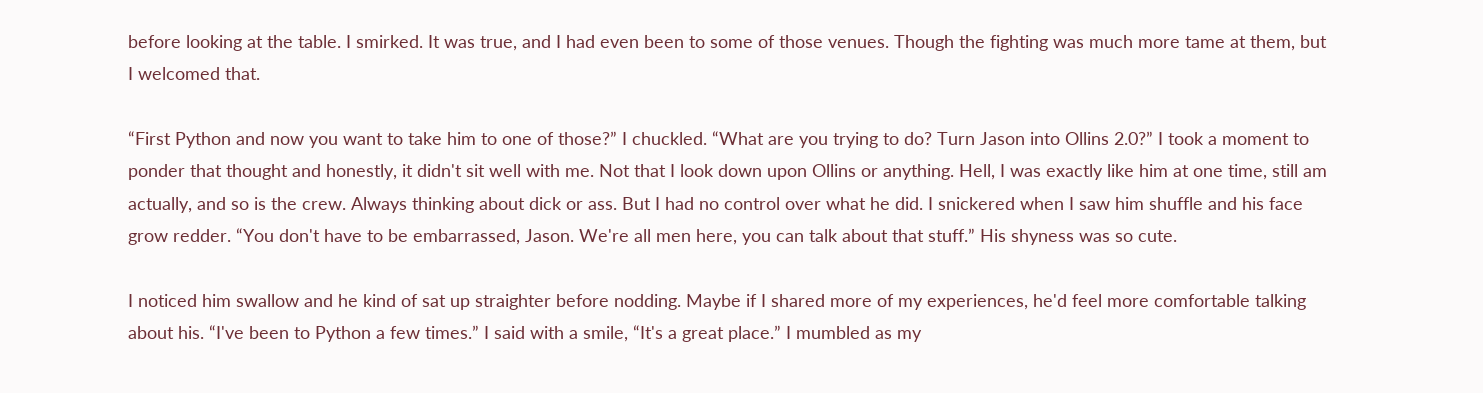before looking at the table. I smirked. It was true, and I had even been to some of those venues. Though the fighting was much more tame at them, but I welcomed that.

“First Python and now you want to take him to one of those?” I chuckled. “What are you trying to do? Turn Jason into Ollins 2.0?” I took a moment to ponder that thought and honestly, it didn't sit well with me. Not that I look down upon Ollins or anything. Hell, I was exactly like him at one time, still am actually, and so is the crew. Always thinking about dick or ass. But I had no control over what he did. I snickered when I saw him shuffle and his face grow redder. “You don't have to be embarrassed, Jason. We're all men here, you can talk about that stuff.” His shyness was so cute.

I noticed him swallow and he kind of sat up straighter before nodding. Maybe if I shared more of my experiences, he'd feel more comfortable talking about his. “I've been to Python a few times.” I said with a smile, “It's a great place.” I mumbled as my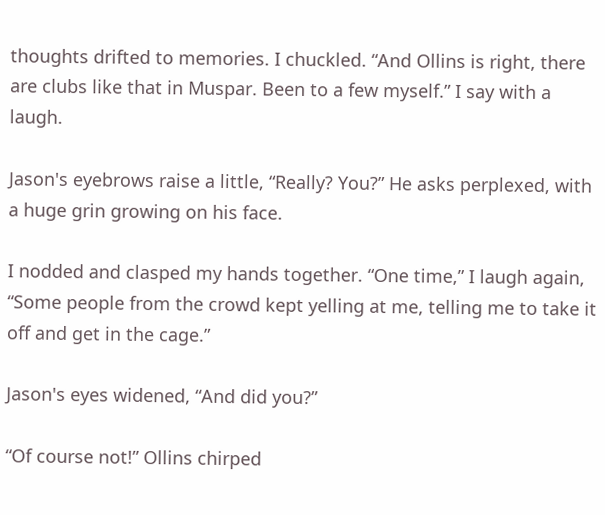thoughts drifted to memories. I chuckled. “And Ollins is right, there are clubs like that in Muspar. Been to a few myself.” I say with a laugh.

Jason's eyebrows raise a little, “Really? You?” He asks perplexed, with a huge grin growing on his face.

I nodded and clasped my hands together. “One time,” I laugh again, “Some people from the crowd kept yelling at me, telling me to take it off and get in the cage.”

Jason's eyes widened, “And did you?”

“Of course not!” Ollins chirped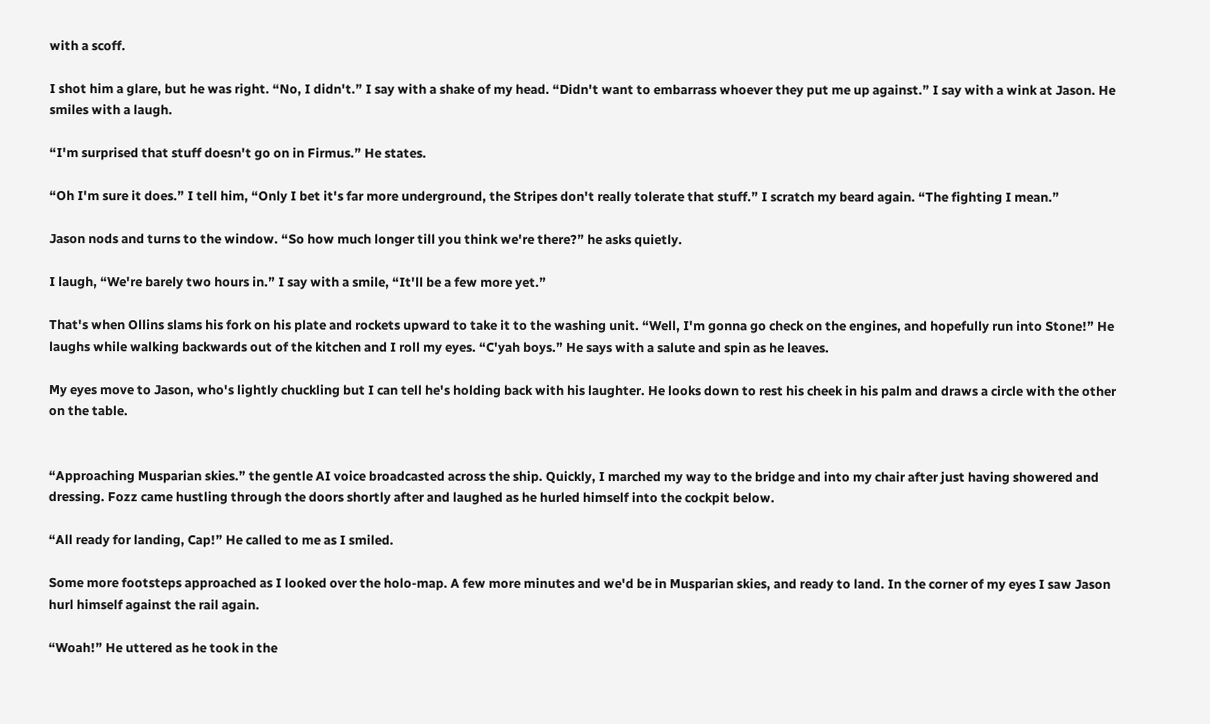with a scoff.

I shot him a glare, but he was right. “No, I didn't.” I say with a shake of my head. “Didn't want to embarrass whoever they put me up against.” I say with a wink at Jason. He smiles with a laugh.

“I'm surprised that stuff doesn't go on in Firmus.” He states.

“Oh I'm sure it does.” I tell him, “Only I bet it's far more underground, the Stripes don't really tolerate that stuff.” I scratch my beard again. “The fighting I mean.”

Jason nods and turns to the window. “So how much longer till you think we're there?” he asks quietly.

I laugh, “We're barely two hours in.” I say with a smile, “It'll be a few more yet.”

That's when Ollins slams his fork on his plate and rockets upward to take it to the washing unit. “Well, I'm gonna go check on the engines, and hopefully run into Stone!” He laughs while walking backwards out of the kitchen and I roll my eyes. “C'yah boys.” He says with a salute and spin as he leaves.

My eyes move to Jason, who's lightly chuckling but I can tell he's holding back with his laughter. He looks down to rest his cheek in his palm and draws a circle with the other on the table.


“Approaching Musparian skies.” the gentle AI voice broadcasted across the ship. Quickly, I marched my way to the bridge and into my chair after just having showered and dressing. Fozz came hustling through the doors shortly after and laughed as he hurled himself into the cockpit below.

“All ready for landing, Cap!” He called to me as I smiled.

Some more footsteps approached as I looked over the holo-map. A few more minutes and we'd be in Musparian skies, and ready to land. In the corner of my eyes I saw Jason hurl himself against the rail again.

“Woah!” He uttered as he took in the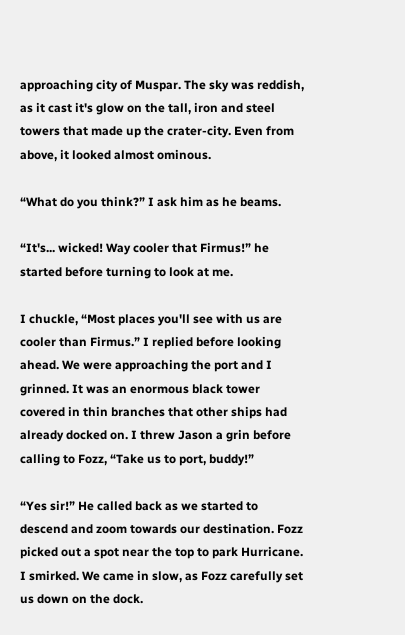approaching city of Muspar. The sky was reddish, as it cast it's glow on the tall, iron and steel towers that made up the crater-city. Even from above, it looked almost ominous.

“What do you think?” I ask him as he beams.

“It's... wicked! Way cooler that Firmus!” he started before turning to look at me.

I chuckle, “Most places you'll see with us are cooler than Firmus.” I replied before looking ahead. We were approaching the port and I grinned. It was an enormous black tower covered in thin branches that other ships had already docked on. I threw Jason a grin before calling to Fozz, “Take us to port, buddy!”

“Yes sir!” He called back as we started to descend and zoom towards our destination. Fozz picked out a spot near the top to park Hurricane. I smirked. We came in slow, as Fozz carefully set us down on the dock.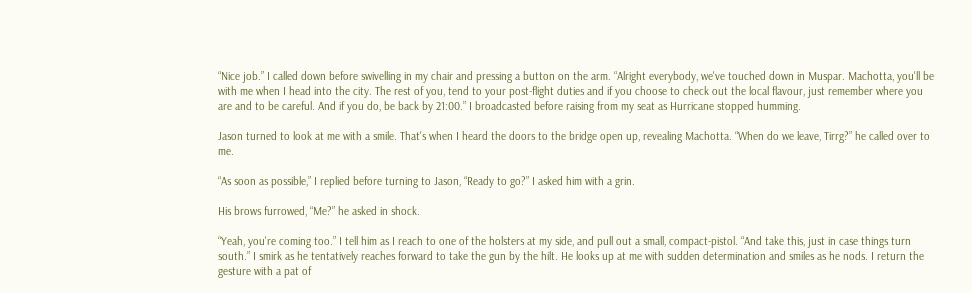“Nice job.” I called down before swivelling in my chair and pressing a button on the arm. “Alright everybody, we've touched down in Muspar. Machotta, you'll be with me when I head into the city. The rest of you, tend to your post-flight duties and if you choose to check out the local flavour, just remember where you are and to be careful. And if you do, be back by 21:00.” I broadcasted before raising from my seat as Hurricane stopped humming.

Jason turned to look at me with a smile. That's when I heard the doors to the bridge open up, revealing Machotta. “When do we leave, Tirrg?” he called over to me.

“As soon as possible,” I replied before turning to Jason, “Ready to go?” I asked him with a grin.

His brows furrowed, “Me?” he asked in shock.

“Yeah, you're coming too.” I tell him as I reach to one of the holsters at my side, and pull out a small, compact-pistol. “And take this, just in case things turn south.” I smirk as he tentatively reaches forward to take the gun by the hilt. He looks up at me with sudden determination and smiles as he nods. I return the gesture with a pat of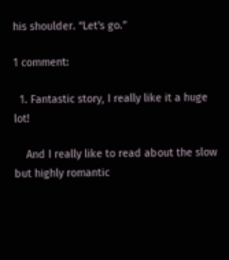his shoulder. “Let's go.”

1 comment:

  1. Fantastic story, I really like it a huge lot!

    And I really like to read about the slow but highly romantic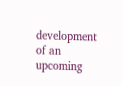development of an upcoming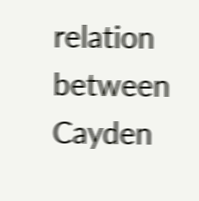relation between Cayden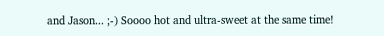and Jason... ;-) Soooo hot and ultra-sweet at the same time!